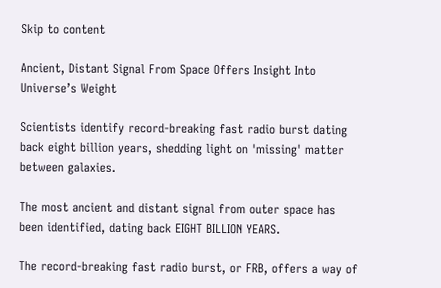Skip to content

Ancient, Distant Signal From Space Offers Insight Into Universe’s Weight

Scientists identify record-breaking fast radio burst dating back eight billion years, shedding light on 'missing' matter between galaxies.

The most ancient and distant signal from outer space has been identified, dating back EIGHT BILLION YEARS.

The record-breaking fast radio burst, or FRB, offers a way of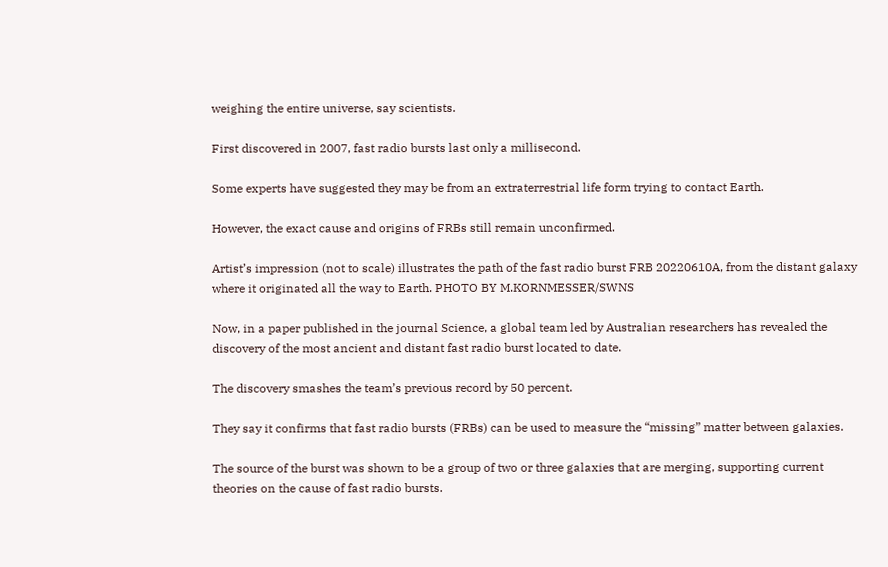weighing the entire universe, say scientists.

First discovered in 2007, fast radio bursts last only a millisecond.

Some experts have suggested they may be from an extraterrestrial life form trying to contact Earth.

However, the exact cause and origins of FRBs still remain unconfirmed.

Artist’s impression (not to scale) illustrates the path of the fast radio burst FRB 20220610A, from the distant galaxy where it originated all the way to Earth. PHOTO BY M.KORNMESSER/SWNS

Now, in a paper published in the journal Science, a global team led by Australian researchers has revealed the discovery of the most ancient and distant fast radio burst located to date.

The discovery smashes the team’s previous record by 50 percent.

They say it confirms that fast radio bursts (FRBs) can be used to measure the “missing” matter between galaxies.

The source of the burst was shown to be a group of two or three galaxies that are merging, supporting current theories on the cause of fast radio bursts.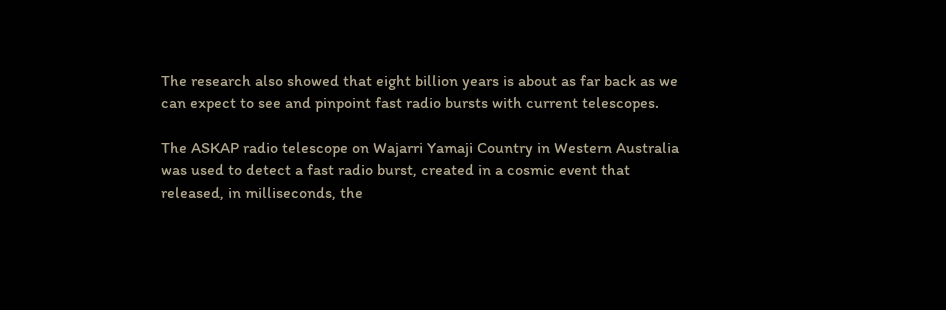The research also showed that eight billion years is about as far back as we can expect to see and pinpoint fast radio bursts with current telescopes.

The ASKAP radio telescope on Wajarri Yamaji Country in Western Australia was used to detect a fast radio burst, created in a cosmic event that released, in milliseconds, the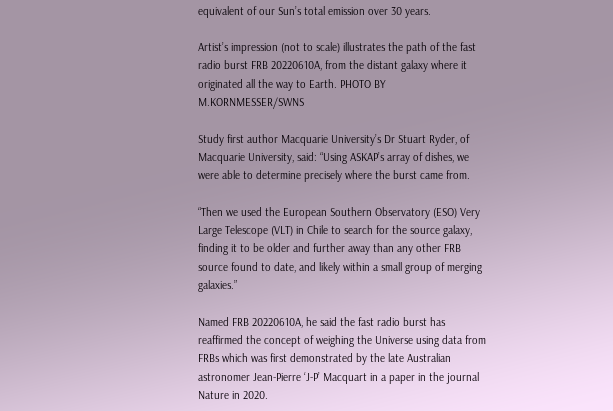equivalent of our Sun’s total emission over 30 years.

Artist’s impression (not to scale) illustrates the path of the fast radio burst FRB 20220610A, from the distant galaxy where it originated all the way to Earth. PHOTO BY M.KORNMESSER/SWNS

Study first author Macquarie University’s Dr Stuart Ryder, of Macquarie University, said: “Using ASKAP’s array of dishes, we were able to determine precisely where the burst came from.

“Then we used the European Southern Observatory (ESO) Very Large Telescope (VLT) in Chile to search for the source galaxy, finding it to be older and further away than any other FRB source found to date, and likely within a small group of merging galaxies.”

Named FRB 20220610A, he said the fast radio burst has reaffirmed the concept of weighing the Universe using data from FRBs which was first demonstrated by the late Australian astronomer Jean-Pierre ‘J-P’ Macquart in a paper in the journal Nature in 2020.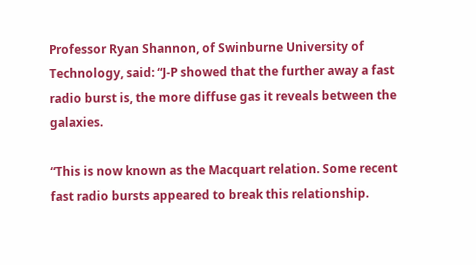Professor Ryan Shannon, of Swinburne University of Technology, said: “J-P showed that the further away a fast radio burst is, the more diffuse gas it reveals between the galaxies.

“This is now known as the Macquart relation. Some recent fast radio bursts appeared to break this relationship.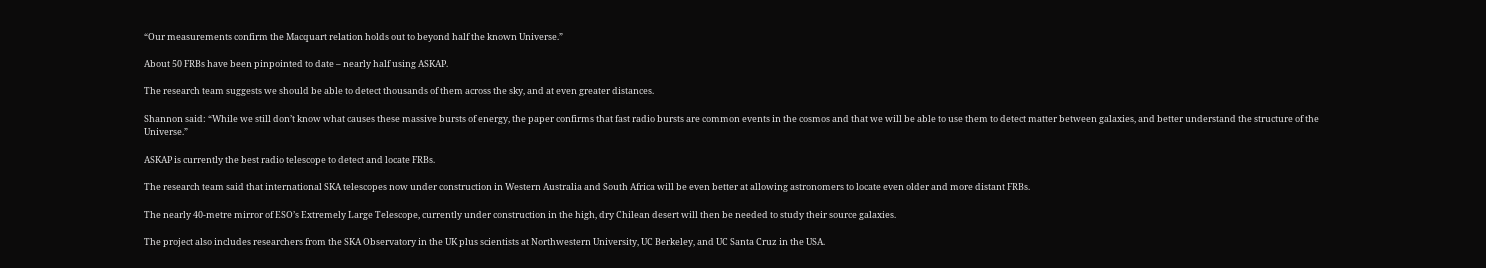“Our measurements confirm the Macquart relation holds out to beyond half the known Universe.”

About 50 FRBs have been pinpointed to date – nearly half using ASKAP.

The research team suggests we should be able to detect thousands of them across the sky, and at even greater distances.

Shannon said: “While we still don’t know what causes these massive bursts of energy, the paper confirms that fast radio bursts are common events in the cosmos and that we will be able to use them to detect matter between galaxies, and better understand the structure of the Universe.”

ASKAP is currently the best radio telescope to detect and locate FRBs.

The research team said that international SKA telescopes now under construction in Western Australia and South Africa will be even better at allowing astronomers to locate even older and more distant FRBs.

The nearly 40-metre mirror of ESO’s Extremely Large Telescope, currently under construction in the high, dry Chilean desert will then be needed to study their source galaxies.

The project also includes researchers from the SKA Observatory in the UK plus scientists at Northwestern University, UC Berkeley, and UC Santa Cruz in the USA.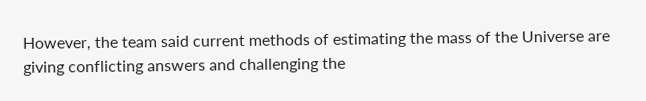However, the team said current methods of estimating the mass of the Universe are giving conflicting answers and challenging the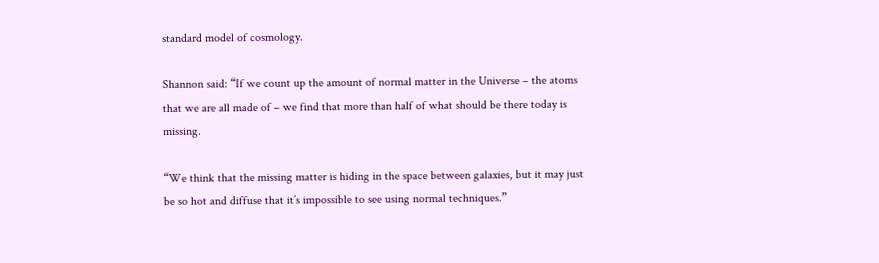standard model of cosmology.

Shannon said: “If we count up the amount of normal matter in the Universe – the atoms that we are all made of – we find that more than half of what should be there today is missing.

“We think that the missing matter is hiding in the space between galaxies, but it may just be so hot and diffuse that it’s impossible to see using normal techniques.”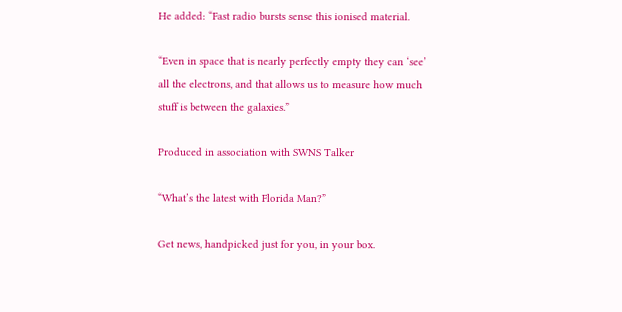He added: “Fast radio bursts sense this ionised material.

“Even in space that is nearly perfectly empty they can ‘see’ all the electrons, and that allows us to measure how much stuff is between the galaxies.”

Produced in association with SWNS Talker

“What’s the latest with Florida Man?”

Get news, handpicked just for you, in your box.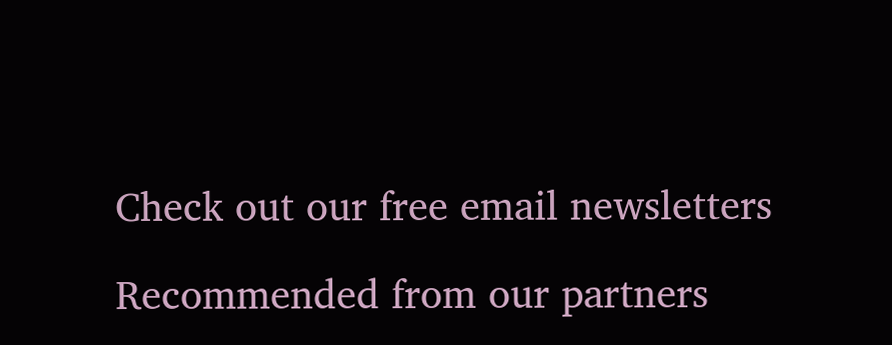Check out our free email newsletters

Recommended from our partners